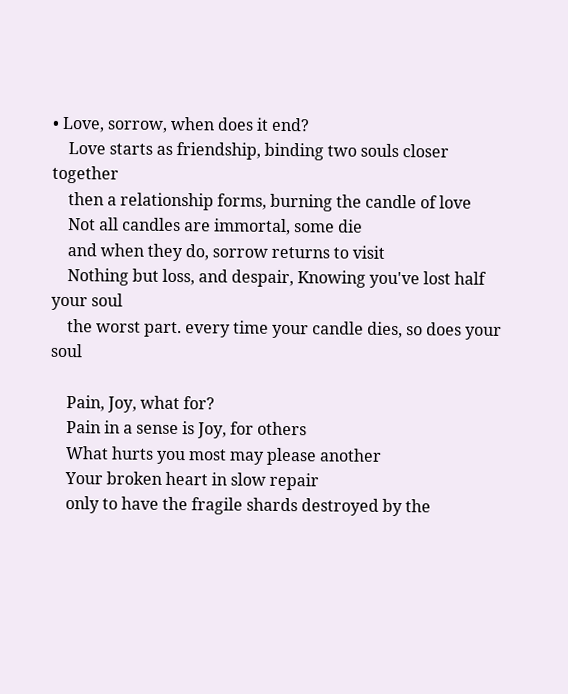• Love, sorrow, when does it end?
    Love starts as friendship, binding two souls closer together
    then a relationship forms, burning the candle of love
    Not all candles are immortal, some die
    and when they do, sorrow returns to visit
    Nothing but loss, and despair, Knowing you've lost half your soul
    the worst part. every time your candle dies, so does your soul

    Pain, Joy, what for?
    Pain in a sense is Joy, for others
    What hurts you most may please another
    Your broken heart in slow repair
    only to have the fragile shards destroyed by the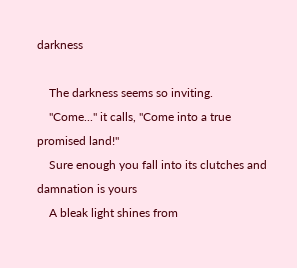darkness

    The darkness seems so inviting.
    "Come..." it calls, "Come into a true promised land!"
    Sure enough you fall into its clutches and damnation is yours
    A bleak light shines from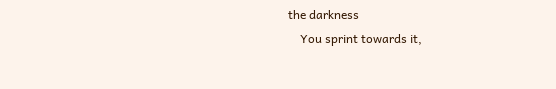the darkness
    You sprint towards it,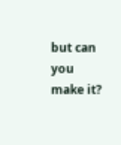but can you make it?